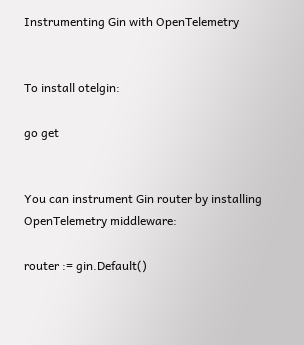Instrumenting Gin with OpenTelemetry


To install otelgin:

go get


You can instrument Gin router by installing OpenTelemetry middleware:

router := gin.Default()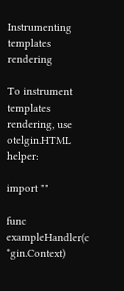Instrumenting templates rendering

To instrument templates rendering, use otelgin.HTML helper:

import ""

func exampleHandler(c *gin.Context)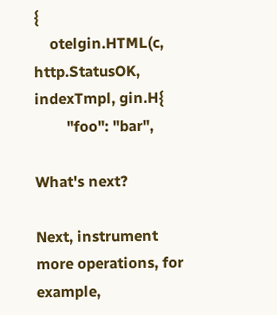{
    otelgin.HTML(c, http.StatusOK, indexTmpl, gin.H{
        "foo": "bar",

What's next?

Next, instrument more operations, for example,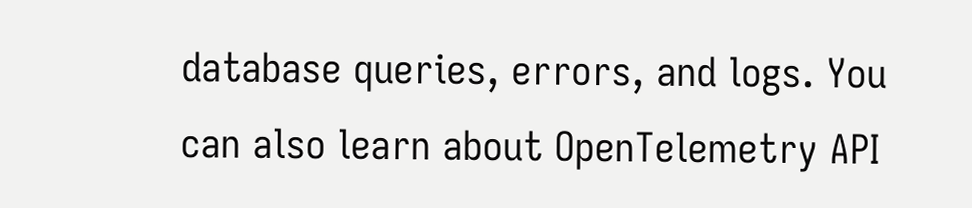database queries, errors, and logs. You can also learn about OpenTelemetry API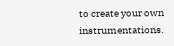to create your own instrumentations.